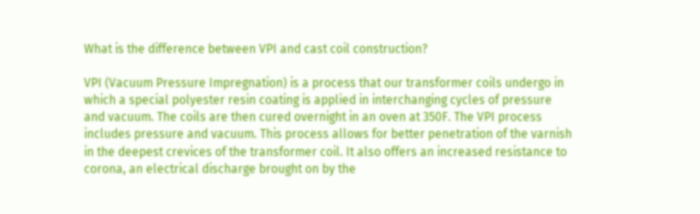What is the difference between VPI and cast coil construction?

VPI (Vacuum Pressure Impregnation) is a process that our transformer coils undergo in which a special polyester resin coating is applied in interchanging cycles of pressure and vacuum. The coils are then cured overnight in an oven at 350F. The VPI process includes pressure and vacuum. This process allows for better penetration of the varnish in the deepest crevices of the transformer coil. It also offers an increased resistance to corona, an electrical discharge brought on by the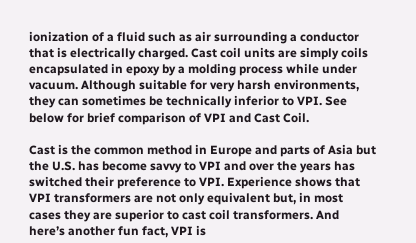ionization of a fluid such as air surrounding a conductor that is electrically charged. Cast coil units are simply coils encapsulated in epoxy by a molding process while under vacuum. Although suitable for very harsh environments, they can sometimes be technically inferior to VPI. See below for brief comparison of VPI and Cast Coil.

Cast is the common method in Europe and parts of Asia but the U.S. has become savvy to VPI and over the years has switched their preference to VPI. Experience shows that VPI transformers are not only equivalent but, in most cases they are superior to cast coil transformers. And here’s another fun fact, VPI is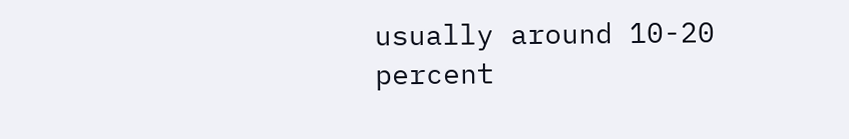usually around 10-20 percent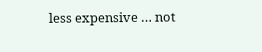less expensive … not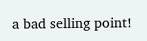a bad selling point!